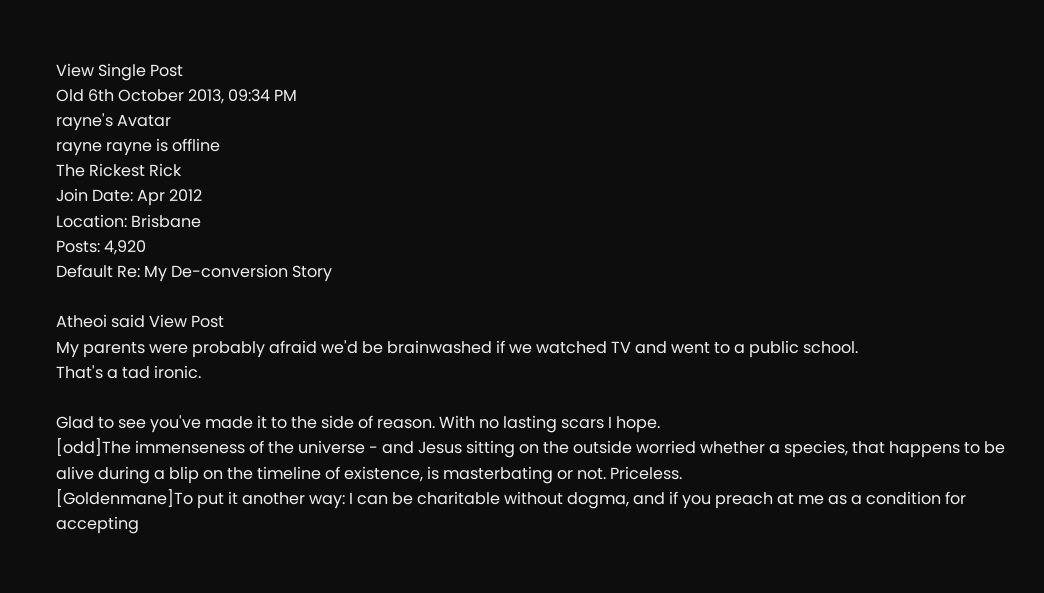View Single Post
Old 6th October 2013, 09:34 PM
rayne's Avatar
rayne rayne is offline
The Rickest Rick
Join Date: Apr 2012
Location: Brisbane
Posts: 4,920
Default Re: My De-conversion Story

Atheoi said View Post
My parents were probably afraid we'd be brainwashed if we watched TV and went to a public school.
That's a tad ironic.

Glad to see you've made it to the side of reason. With no lasting scars I hope.
[odd]The immenseness of the universe - and Jesus sitting on the outside worried whether a species, that happens to be alive during a blip on the timeline of existence, is masterbating or not. Priceless.
[Goldenmane]To put it another way: I can be charitable without dogma, and if you preach at me as a condition for accepting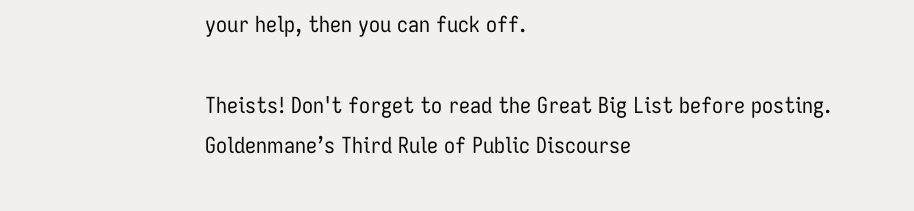your help, then you can fuck off.

Theists! Don't forget to read the Great Big List before posting.
Goldenmane’s Third Rule of Public Discourse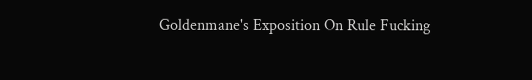Goldenmane's Exposition On Rule Fucking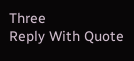Three
Reply With Quote